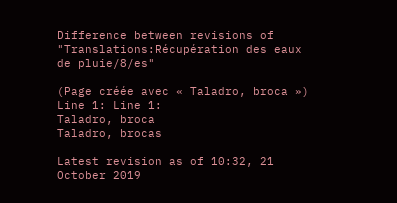Difference between revisions of "Translations:Récupération des eaux de pluie/8/es"

(Page créée avec « Taladro, broca »)
Line 1: Line 1:
Taladro, broca
Taladro, brocas

Latest revision as of 10:32, 21 October 2019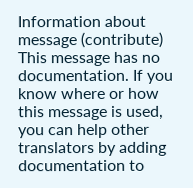Information about message (contribute)
This message has no documentation. If you know where or how this message is used, you can help other translators by adding documentation to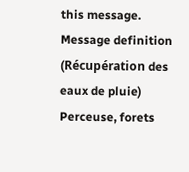this message.
Message definition (Récupération des eaux de pluie)
Perceuse, forets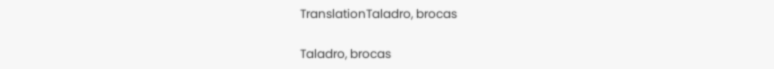TranslationTaladro, brocas

Taladro, brocas